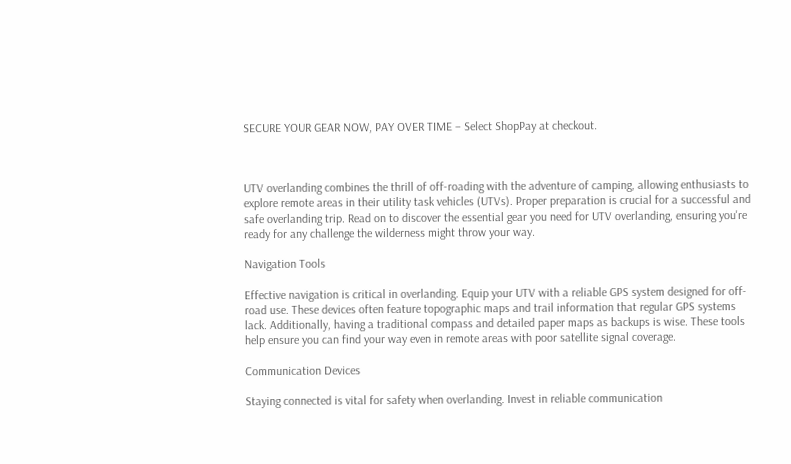SECURE YOUR GEAR NOW, PAY OVER TIME – Select ShopPay at checkout.



UTV overlanding combines the thrill of off-roading with the adventure of camping, allowing enthusiasts to explore remote areas in their utility task vehicles (UTVs). Proper preparation is crucial for a successful and safe overlanding trip. Read on to discover the essential gear you need for UTV overlanding, ensuring you're ready for any challenge the wilderness might throw your way.

Navigation Tools

Effective navigation is critical in overlanding. Equip your UTV with a reliable GPS system designed for off-road use. These devices often feature topographic maps and trail information that regular GPS systems lack. Additionally, having a traditional compass and detailed paper maps as backups is wise. These tools help ensure you can find your way even in remote areas with poor satellite signal coverage.

Communication Devices

Staying connected is vital for safety when overlanding. Invest in reliable communication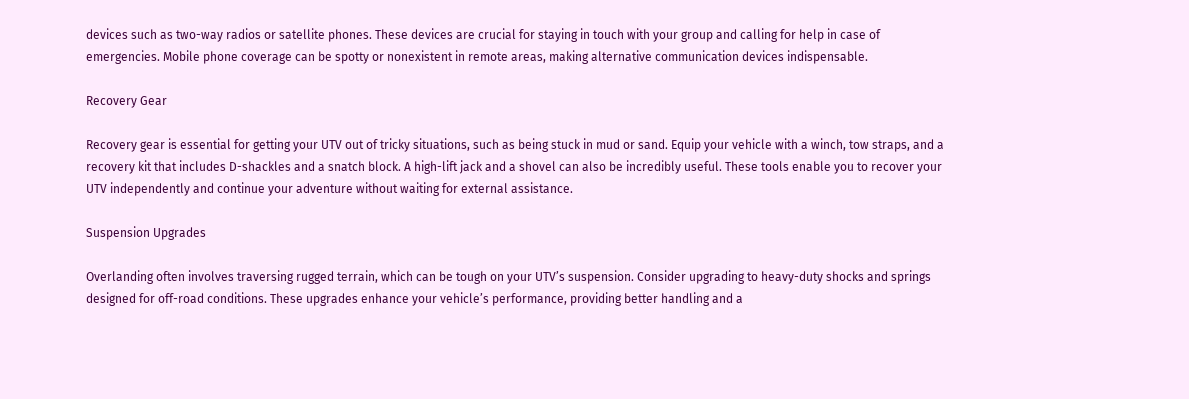devices such as two-way radios or satellite phones. These devices are crucial for staying in touch with your group and calling for help in case of emergencies. Mobile phone coverage can be spotty or nonexistent in remote areas, making alternative communication devices indispensable.

Recovery Gear

Recovery gear is essential for getting your UTV out of tricky situations, such as being stuck in mud or sand. Equip your vehicle with a winch, tow straps, and a recovery kit that includes D-shackles and a snatch block. A high-lift jack and a shovel can also be incredibly useful. These tools enable you to recover your UTV independently and continue your adventure without waiting for external assistance.

Suspension Upgrades

Overlanding often involves traversing rugged terrain, which can be tough on your UTV’s suspension. Consider upgrading to heavy-duty shocks and springs designed for off-road conditions. These upgrades enhance your vehicle’s performance, providing better handling and a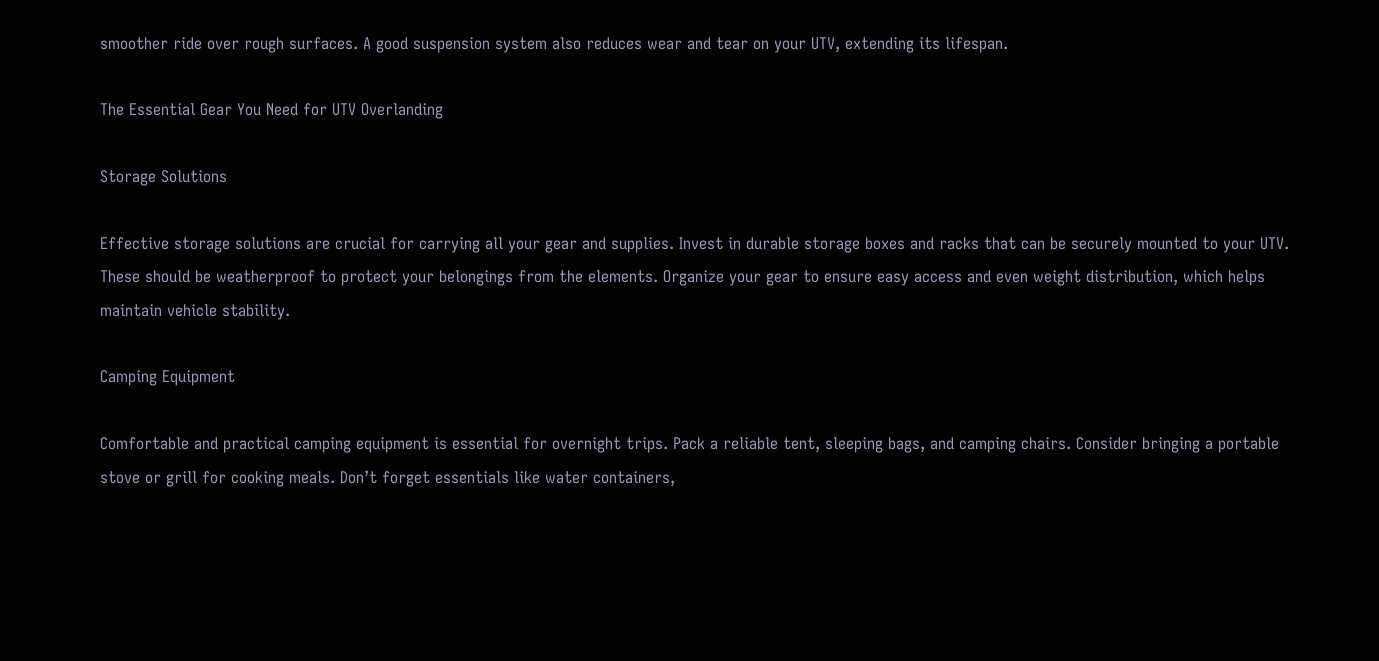smoother ride over rough surfaces. A good suspension system also reduces wear and tear on your UTV, extending its lifespan.

The Essential Gear You Need for UTV Overlanding

Storage Solutions

Effective storage solutions are crucial for carrying all your gear and supplies. Invest in durable storage boxes and racks that can be securely mounted to your UTV. These should be weatherproof to protect your belongings from the elements. Organize your gear to ensure easy access and even weight distribution, which helps maintain vehicle stability.

Camping Equipment

Comfortable and practical camping equipment is essential for overnight trips. Pack a reliable tent, sleeping bags, and camping chairs. Consider bringing a portable stove or grill for cooking meals. Don’t forget essentials like water containers,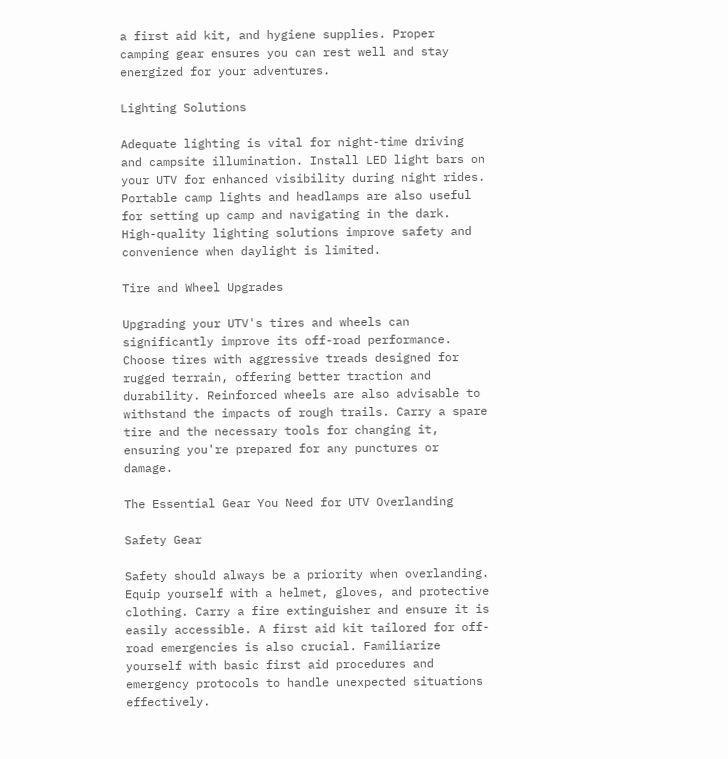a first aid kit, and hygiene supplies. Proper camping gear ensures you can rest well and stay energized for your adventures.

Lighting Solutions

Adequate lighting is vital for night-time driving and campsite illumination. Install LED light bars on your UTV for enhanced visibility during night rides. Portable camp lights and headlamps are also useful for setting up camp and navigating in the dark. High-quality lighting solutions improve safety and convenience when daylight is limited.

Tire and Wheel Upgrades

Upgrading your UTV's tires and wheels can significantly improve its off-road performance. Choose tires with aggressive treads designed for rugged terrain, offering better traction and durability. Reinforced wheels are also advisable to withstand the impacts of rough trails. Carry a spare tire and the necessary tools for changing it, ensuring you're prepared for any punctures or damage.

The Essential Gear You Need for UTV Overlanding

Safety Gear

Safety should always be a priority when overlanding. Equip yourself with a helmet, gloves, and protective clothing. Carry a fire extinguisher and ensure it is easily accessible. A first aid kit tailored for off-road emergencies is also crucial. Familiarize yourself with basic first aid procedures and emergency protocols to handle unexpected situations effectively.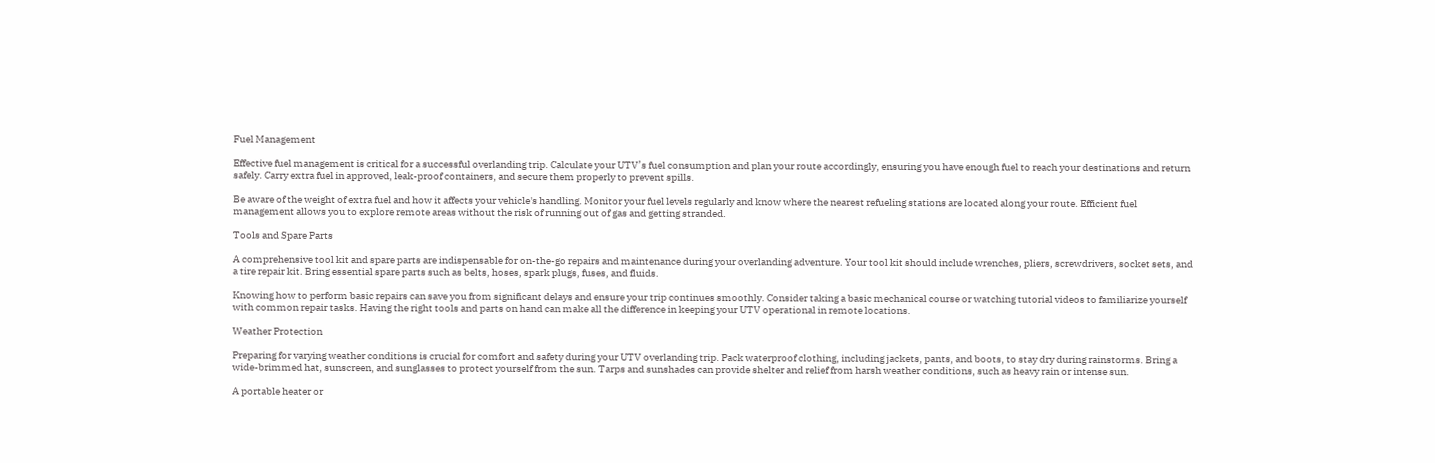Fuel Management

Effective fuel management is critical for a successful overlanding trip. Calculate your UTV’s fuel consumption and plan your route accordingly, ensuring you have enough fuel to reach your destinations and return safely. Carry extra fuel in approved, leak-proof containers, and secure them properly to prevent spills.

Be aware of the weight of extra fuel and how it affects your vehicle's handling. Monitor your fuel levels regularly and know where the nearest refueling stations are located along your route. Efficient fuel management allows you to explore remote areas without the risk of running out of gas and getting stranded.

Tools and Spare Parts

A comprehensive tool kit and spare parts are indispensable for on-the-go repairs and maintenance during your overlanding adventure. Your tool kit should include wrenches, pliers, screwdrivers, socket sets, and a tire repair kit. Bring essential spare parts such as belts, hoses, spark plugs, fuses, and fluids.

Knowing how to perform basic repairs can save you from significant delays and ensure your trip continues smoothly. Consider taking a basic mechanical course or watching tutorial videos to familiarize yourself with common repair tasks. Having the right tools and parts on hand can make all the difference in keeping your UTV operational in remote locations.

Weather Protection

Preparing for varying weather conditions is crucial for comfort and safety during your UTV overlanding trip. Pack waterproof clothing, including jackets, pants, and boots, to stay dry during rainstorms. Bring a wide-brimmed hat, sunscreen, and sunglasses to protect yourself from the sun. Tarps and sunshades can provide shelter and relief from harsh weather conditions, such as heavy rain or intense sun.

A portable heater or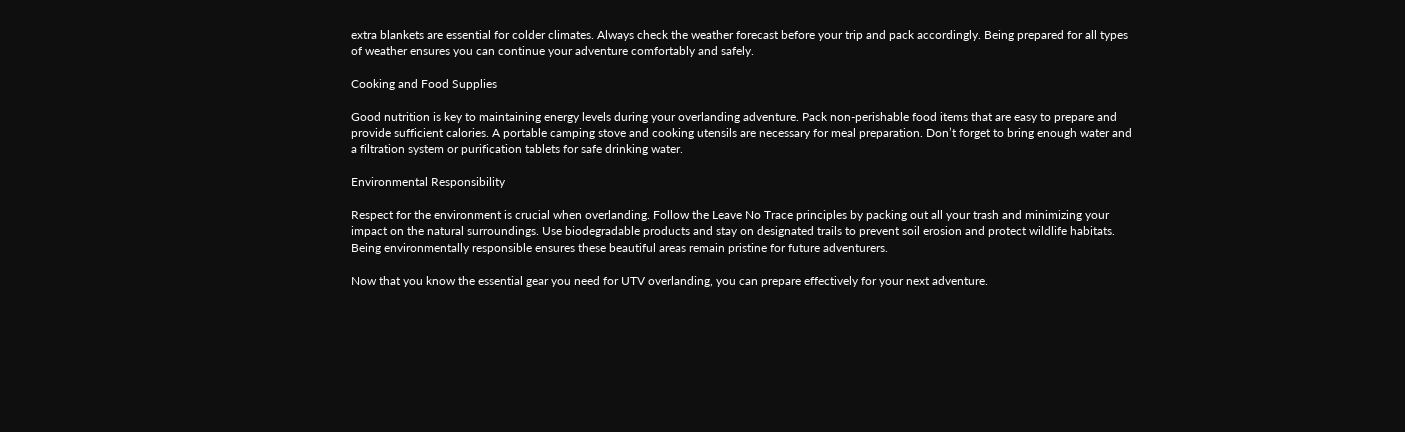extra blankets are essential for colder climates. Always check the weather forecast before your trip and pack accordingly. Being prepared for all types of weather ensures you can continue your adventure comfortably and safely.

Cooking and Food Supplies

Good nutrition is key to maintaining energy levels during your overlanding adventure. Pack non-perishable food items that are easy to prepare and provide sufficient calories. A portable camping stove and cooking utensils are necessary for meal preparation. Don’t forget to bring enough water and a filtration system or purification tablets for safe drinking water.

Environmental Responsibility

Respect for the environment is crucial when overlanding. Follow the Leave No Trace principles by packing out all your trash and minimizing your impact on the natural surroundings. Use biodegradable products and stay on designated trails to prevent soil erosion and protect wildlife habitats. Being environmentally responsible ensures these beautiful areas remain pristine for future adventurers.

Now that you know the essential gear you need for UTV overlanding, you can prepare effectively for your next adventure.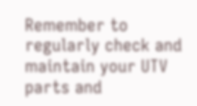Remember to regularly check and maintain your UTV parts and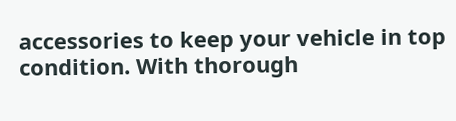accessories to keep your vehicle in top condition. With thorough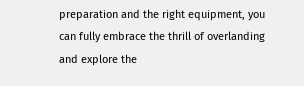preparation and the right equipment, you can fully embrace the thrill of overlanding and explore the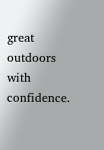great outdoors with confidence.